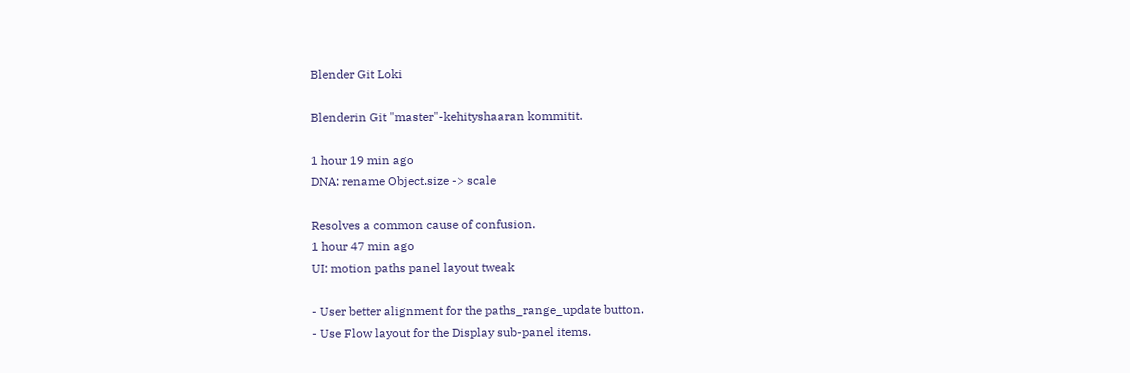Blender Git Loki

Blenderin Git "master"-kehityshaaran kommitit.

1 hour 19 min ago
DNA: rename Object.size -> scale

Resolves a common cause of confusion.
1 hour 47 min ago
UI: motion paths panel layout tweak

- User better alignment for the paths_range_update button.
- Use Flow layout for the Display sub-panel items.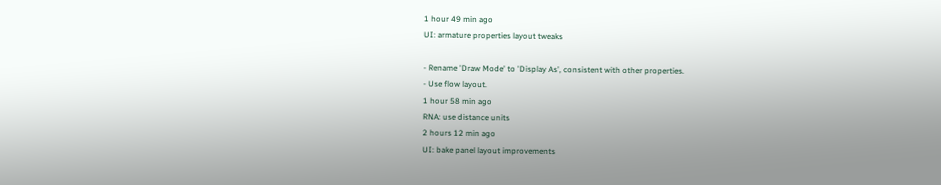1 hour 49 min ago
UI: armature properties layout tweaks

- Rename 'Draw Mode' to 'Display As', consistent with other properties.
- Use flow layout.
1 hour 58 min ago
RNA: use distance units
2 hours 12 min ago
UI: bake panel layout improvements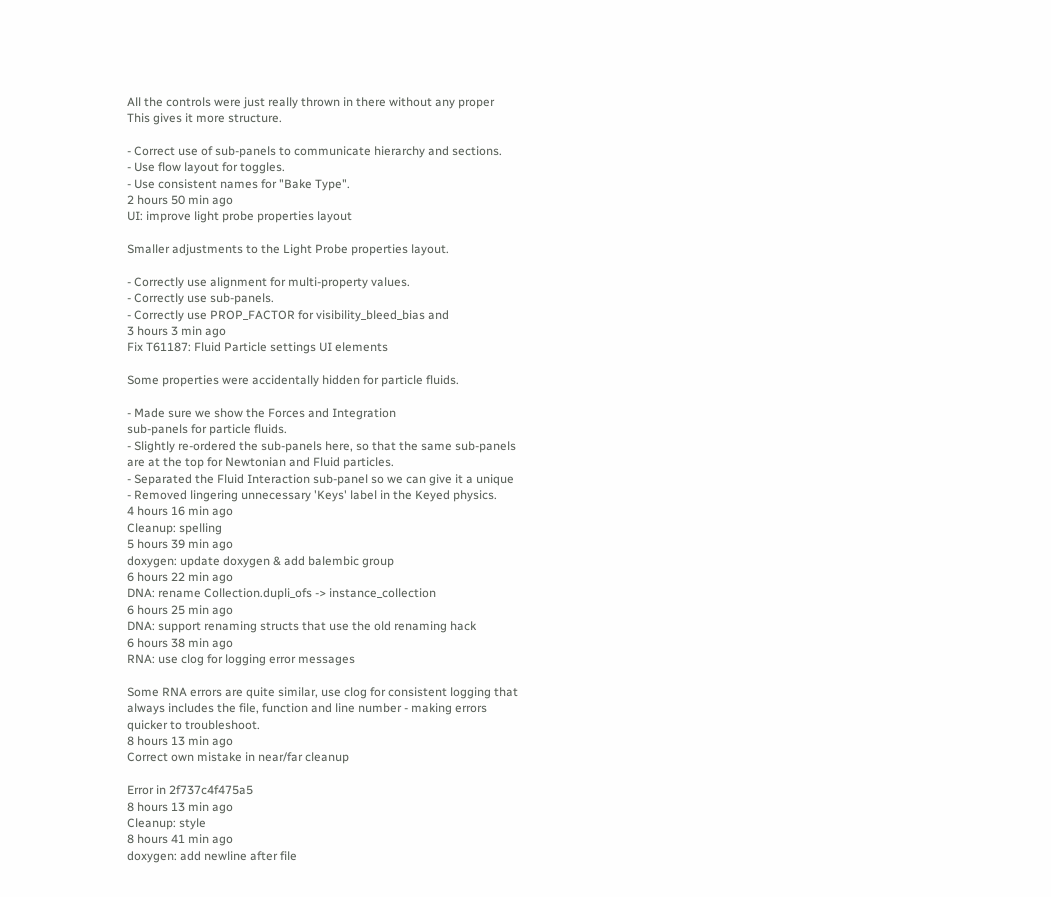All the controls were just really thrown in there without any proper
This gives it more structure.

- Correct use of sub-panels to communicate hierarchy and sections.
- Use flow layout for toggles.
- Use consistent names for "Bake Type".
2 hours 50 min ago
UI: improve light probe properties layout

Smaller adjustments to the Light Probe properties layout.

- Correctly use alignment for multi-property values.
- Correctly use sub-panels.
- Correctly use PROP_FACTOR for visibility_bleed_bias and
3 hours 3 min ago
Fix T61187: Fluid Particle settings UI elements

Some properties were accidentally hidden for particle fluids.

- Made sure we show the Forces and Integration
sub-panels for particle fluids.
- Slightly re-ordered the sub-panels here, so that the same sub-panels
are at the top for Newtonian and Fluid particles.
- Separated the Fluid Interaction sub-panel so we can give it a unique
- Removed lingering unnecessary 'Keys' label in the Keyed physics.
4 hours 16 min ago
Cleanup: spelling
5 hours 39 min ago
doxygen: update doxygen & add balembic group
6 hours 22 min ago
DNA: rename Collection.dupli_ofs -> instance_collection
6 hours 25 min ago
DNA: support renaming structs that use the old renaming hack
6 hours 38 min ago
RNA: use clog for logging error messages

Some RNA errors are quite similar, use clog for consistent logging that
always includes the file, function and line number - making errors
quicker to troubleshoot.
8 hours 13 min ago
Correct own mistake in near/far cleanup

Error in 2f737c4f475a5
8 hours 13 min ago
Cleanup: style
8 hours 41 min ago
doxygen: add newline after file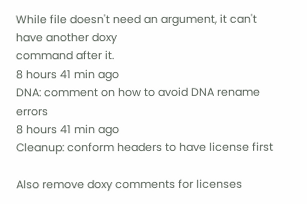While file doesn't need an argument, it can't have another doxy
command after it.
8 hours 41 min ago
DNA: comment on how to avoid DNA rename errors
8 hours 41 min ago
Cleanup: conform headers to have license first

Also remove doxy comments for licenses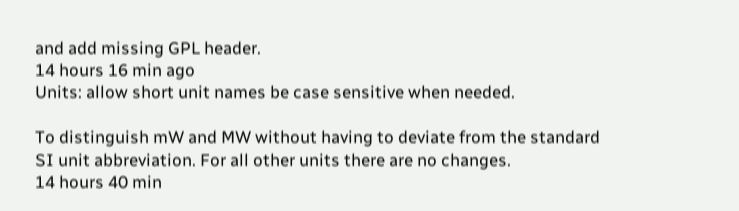and add missing GPL header.
14 hours 16 min ago
Units: allow short unit names be case sensitive when needed.

To distinguish mW and MW without having to deviate from the standard
SI unit abbreviation. For all other units there are no changes.
14 hours 40 min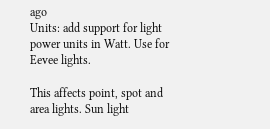ago
Units: add support for light power units in Watt. Use for Eevee lights.

This affects point, spot and area lights. Sun light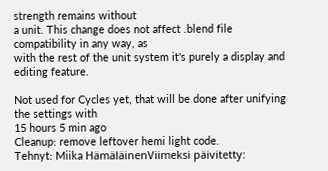strength remains without
a unit. This change does not affect .blend file compatibility in any way, as
with the rest of the unit system it's purely a display and editing feature.

Not used for Cycles yet, that will be done after unifying the settings with
15 hours 5 min ago
Cleanup: remove leftover hemi light code.
Tehnyt: Miika HämäläinenViimeksi päivitetty: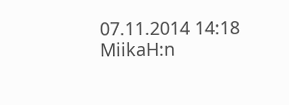07.11.2014 14:18 MiikaH:n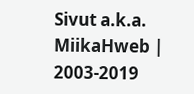Sivut a.k.a. MiikaHweb | 2003-2019